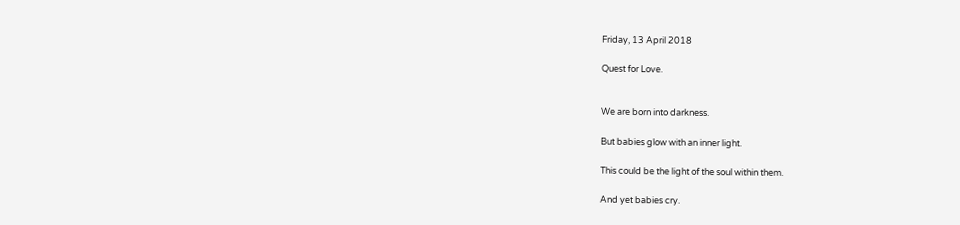Friday, 13 April 2018

Quest for Love.


We are born into darkness.

But babies glow with an inner light.

This could be the light of the soul within them.

And yet babies cry.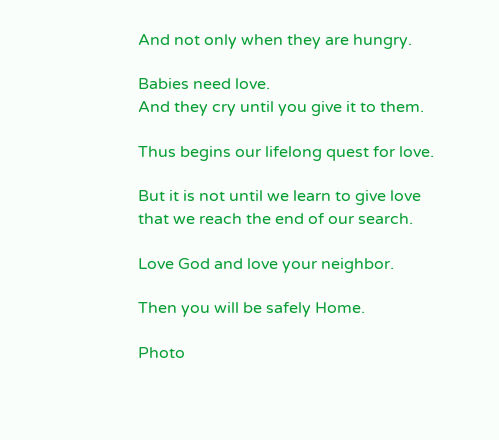And not only when they are hungry.

Babies need love.
And they cry until you give it to them.

Thus begins our lifelong quest for love.

But it is not until we learn to give love that we reach the end of our search.

Love God and love your neighbor.

Then you will be safely Home.

Photo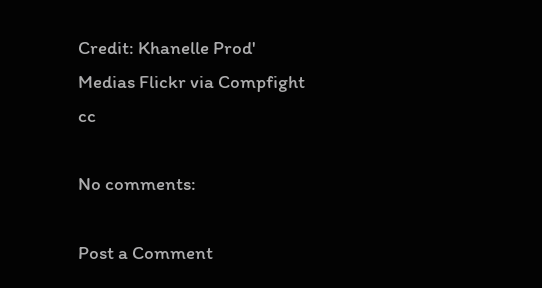Credit: Khanelle Prod' Medias Flickr via Compfight cc

No comments:

Post a Comment